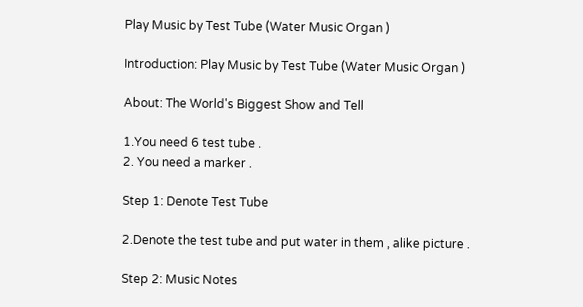Play Music by Test Tube (Water Music Organ )

Introduction: Play Music by Test Tube (Water Music Organ )

About: The World's Biggest Show and Tell

1.You need 6 test tube .
2. You need a marker .

Step 1: Denote Test Tube

2.Denote the test tube and put water in them , alike picture .

Step 2: Music Notes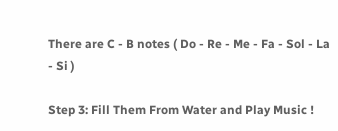There are C - B notes ( Do - Re - Me - Fa - Sol - La - Si )

Step 3: Fill Them From Water and Play Music !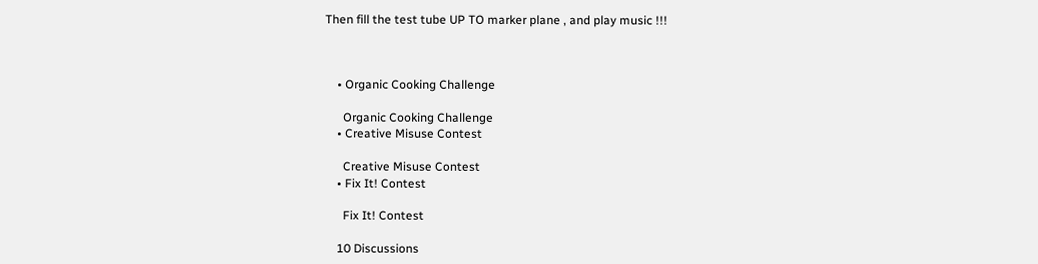Then fill the test tube UP TO marker plane , and play music !!!



    • Organic Cooking Challenge

      Organic Cooking Challenge
    • Creative Misuse Contest

      Creative Misuse Contest
    • Fix It! Contest

      Fix It! Contest

    10 Discussions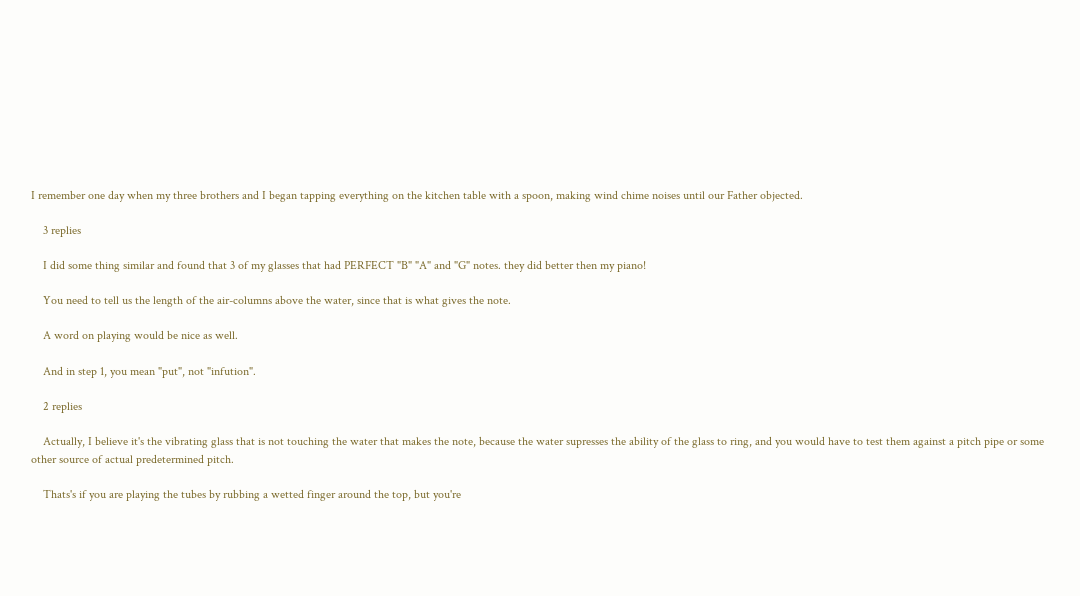I remember one day when my three brothers and I began tapping everything on the kitchen table with a spoon, making wind chime noises until our Father objected.

    3 replies

    I did some thing similar and found that 3 of my glasses that had PERFECT "B" "A" and "G" notes. they did better then my piano!

    You need to tell us the length of the air-columns above the water, since that is what gives the note.

    A word on playing would be nice as well.

    And in step 1, you mean "put", not "infution".

    2 replies

    Actually, I believe it's the vibrating glass that is not touching the water that makes the note, because the water supresses the ability of the glass to ring, and you would have to test them against a pitch pipe or some other source of actual predetermined pitch.

    Thats's if you are playing the tubes by rubbing a wetted finger around the top, but you're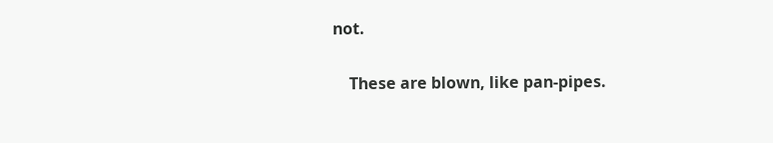not.

    These are blown, like pan-pipes.